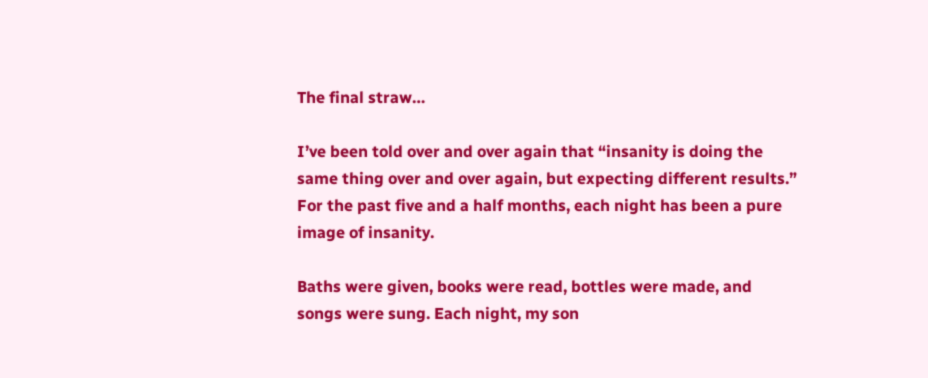The final straw…

I’ve been told over and over again that “insanity is doing the same thing over and over again, but expecting different results.” For the past five and a half months, each night has been a pure image of insanity.

Baths were given, books were read, bottles were made, and songs were sung. Each night, my son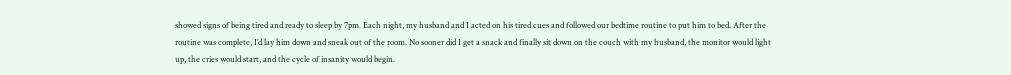showed signs of being tired and ready to sleep by 7pm. Each night, my husband and I acted on his tired cues and followed our bedtime routine to put him to bed. After the routine was complete, I’d lay him down and sneak out of the room. No sooner did I get a snack and finally sit down on the couch with my husband, the monitor would light up, the cries would start, and the cycle of insanity would begin.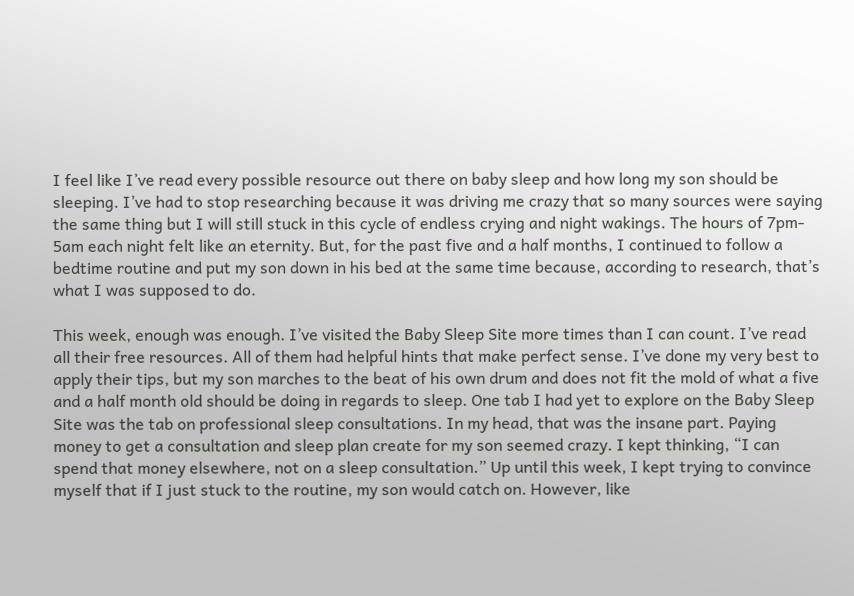I feel like I’ve read every possible resource out there on baby sleep and how long my son should be sleeping. I’ve had to stop researching because it was driving me crazy that so many sources were saying the same thing but I will still stuck in this cycle of endless crying and night wakings. The hours of 7pm- 5am each night felt like an eternity. But, for the past five and a half months, I continued to follow a bedtime routine and put my son down in his bed at the same time because, according to research, that’s what I was supposed to do.

This week, enough was enough. I’ve visited the Baby Sleep Site more times than I can count. I’ve read all their free resources. All of them had helpful hints that make perfect sense. I’ve done my very best to apply their tips, but my son marches to the beat of his own drum and does not fit the mold of what a five and a half month old should be doing in regards to sleep. One tab I had yet to explore on the Baby Sleep Site was the tab on professional sleep consultations. In my head, that was the insane part. Paying money to get a consultation and sleep plan create for my son seemed crazy. I kept thinking, “I can spend that money elsewhere, not on a sleep consultation.” Up until this week, I kept trying to convince myself that if I just stuck to the routine, my son would catch on. However, like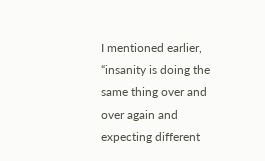I mentioned earlier, “insanity is doing the same thing over and over again and expecting different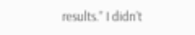results.” I didn’t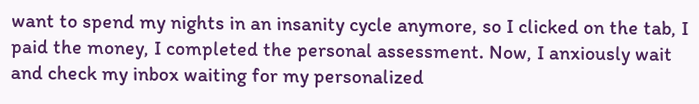want to spend my nights in an insanity cycle anymore, so I clicked on the tab, I paid the money, I completed the personal assessment. Now, I anxiously wait and check my inbox waiting for my personalized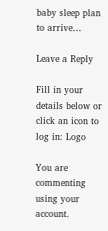baby sleep plan to arrive…

Leave a Reply

Fill in your details below or click an icon to log in: Logo

You are commenting using your account.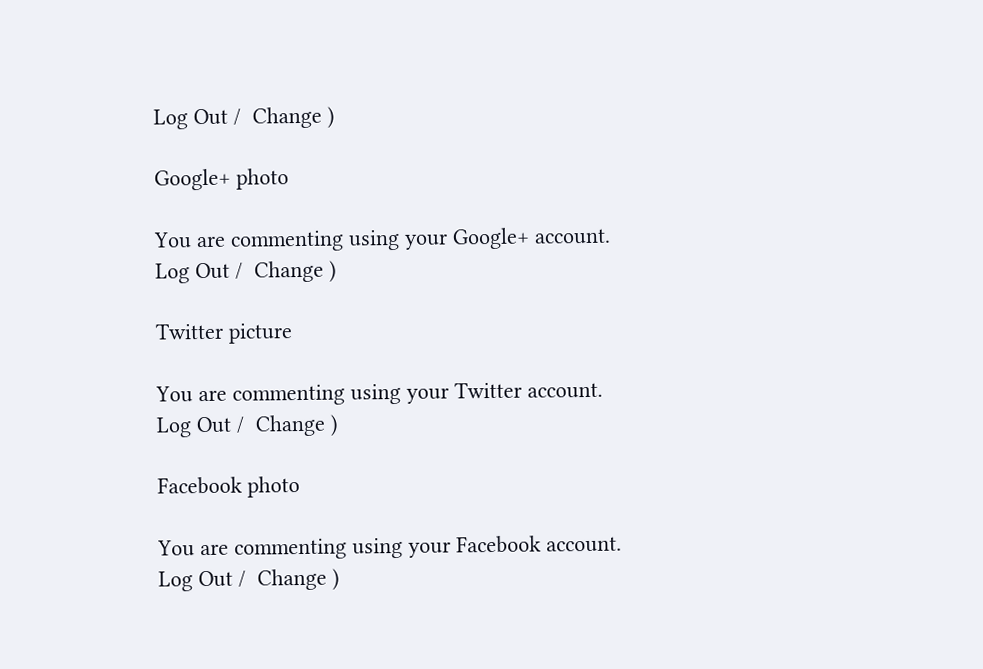Log Out /  Change )

Google+ photo

You are commenting using your Google+ account. Log Out /  Change )

Twitter picture

You are commenting using your Twitter account. Log Out /  Change )

Facebook photo

You are commenting using your Facebook account. Log Out /  Change )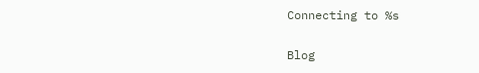Connecting to %s

Blog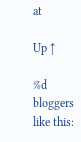at

Up ↑

%d bloggers like this: